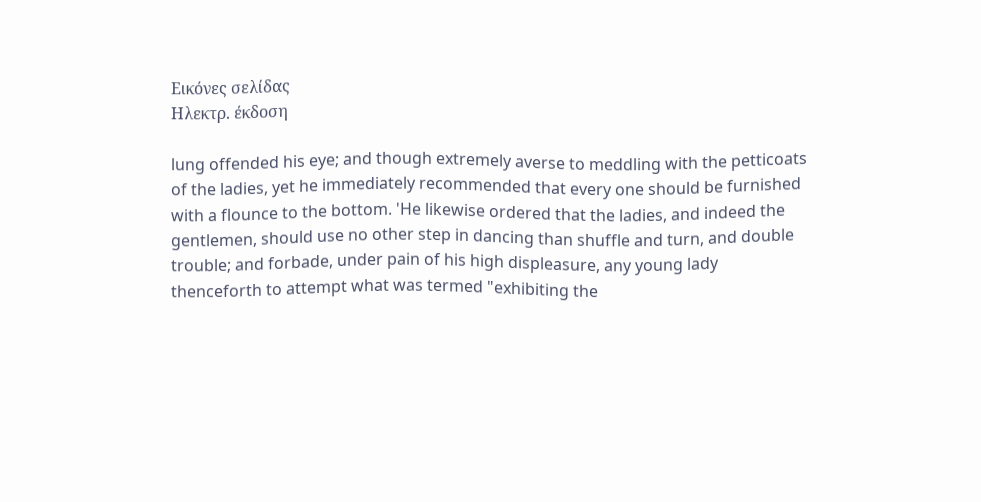Εικόνες σελίδας
Ηλεκτρ. έκδοση

lung offended his eye; and though extremely averse to meddling with the petticoats of the ladies, yet he immediately recommended that every one should be furnished with a flounce to the bottom. 'He likewise ordered that the ladies, and indeed the gentlemen, should use no other step in dancing than shuffle and turn, and double trouble; and forbade, under pain of his high displeasure, any young lady thenceforth to attempt what was termed "exhibiting the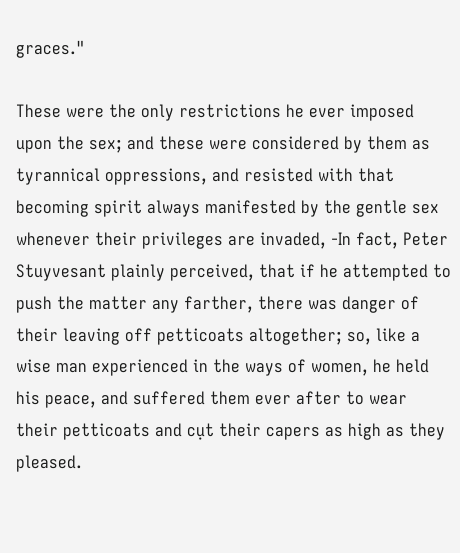graces."

These were the only restrictions he ever imposed upon the sex; and these were considered by them as tyrannical oppressions, and resisted with that becoming spirit always manifested by the gentle sex whenever their privileges are invaded, -In fact, Peter Stuyvesant plainly perceived, that if he attempted to push the matter any farther, there was danger of their leaving off petticoats altogether; so, like a wise man experienced in the ways of women, he held his peace, and suffered them ever after to wear their petticoats and cụt their capers as high as they pleased.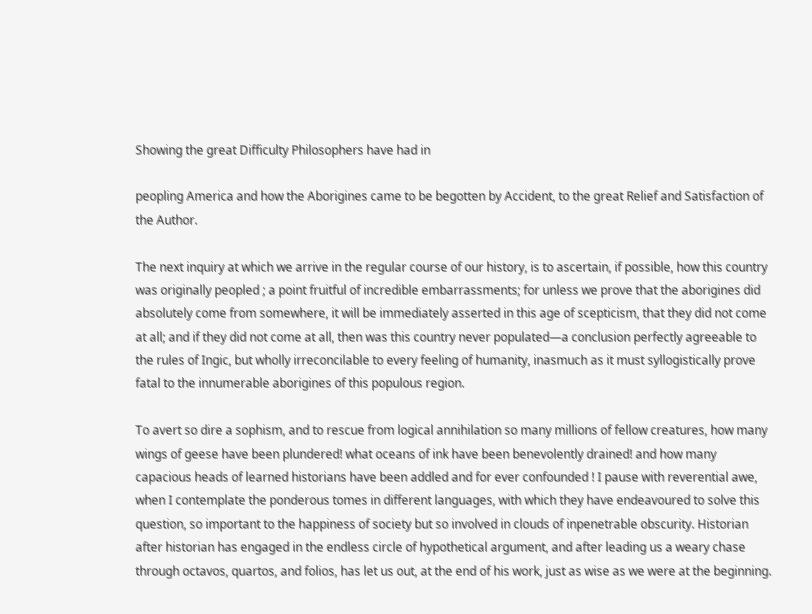Showing the great Difficulty Philosophers have had in

peopling America and how the Aborigines came to be begotten by Accident, to the great Relief and Satisfaction of the Author.

The next inquiry at which we arrive in the regular course of our history, is to ascertain, if possible, how this country was originally peopled ; a point fruitful of incredible embarrassments; for unless we prove that the aborigines did absolutely come from somewhere, it will be immediately asserted in this age of scepticism, that they did not come at all; and if they did not come at all, then was this country never populated—a conclusion perfectly agreeable to the rules of Ingic, but wholly irreconcilable to every feeling of humanity, inasmuch as it must syllogistically prove fatal to the innumerable aborigines of this populous region.

To avert so dire a sophism, and to rescue from logical annihilation so many millions of fellow creatures, how many wings of geese have been plundered! what oceans of ink have been benevolently drained! and how many capacious heads of learned historians have been addled and for ever confounded ! I pause with reverential awe, when I contemplate the ponderous tomes in different languages, with which they have endeavoured to solve this question, so important to the happiness of society but so involved in clouds of inpenetrable obscurity. Historian after historian has engaged in the endless circle of hypothetical argument, and after leading us a weary chase through octavos, quartos, and folios, has let us out, at the end of his work, just as wise as we were at the beginning.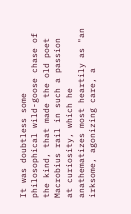It was doubtless some philosophical wild-goose chase of the kind, that made the old poet Macrobius rail in such a passion at curiosity, which he anathematizes most heartily as "an irksome, agonizing care, a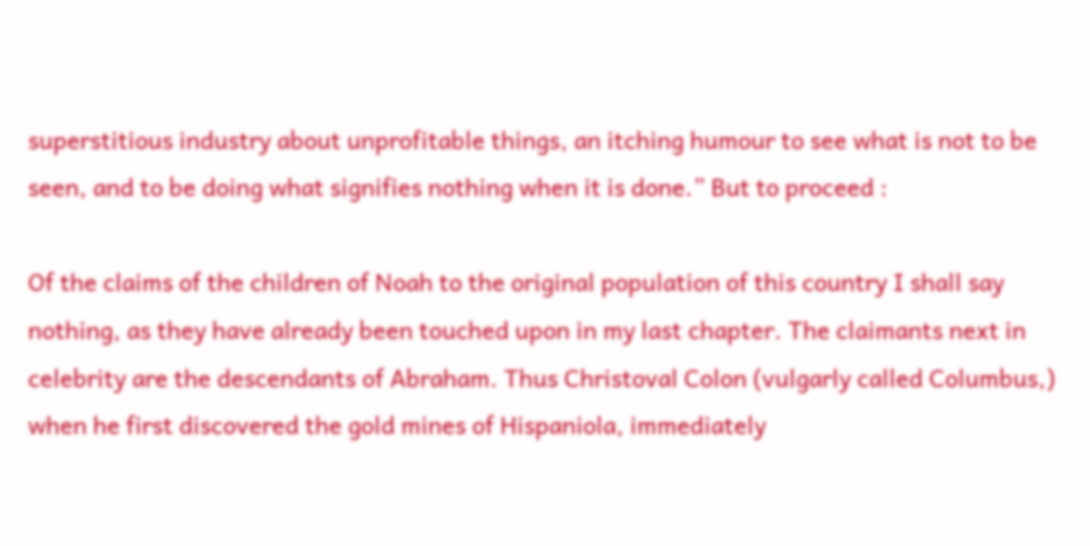superstitious industry about unprofitable things, an itching humour to see what is not to be seen, and to be doing what signifies nothing when it is done.” But to proceed :

Of the claims of the children of Noah to the original population of this country I shall say nothing, as they have already been touched upon in my last chapter. The claimants next in celebrity are the descendants of Abraham. Thus Christoval Colon (vulgarly called Columbus,) when he first discovered the gold mines of Hispaniola, immediately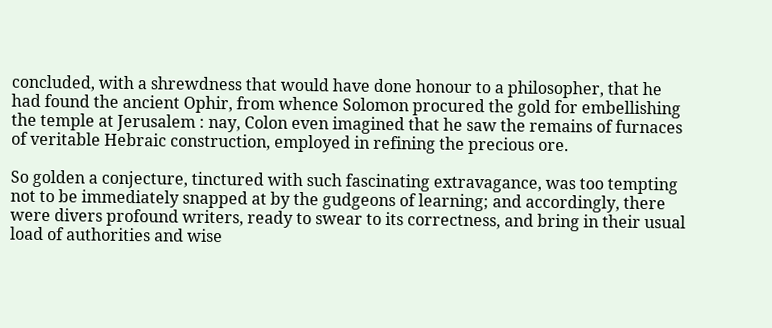concluded, with a shrewdness that would have done honour to a philosopher, that he had found the ancient Ophir, from whence Solomon procured the gold for embellishing the temple at Jerusalem : nay, Colon even imagined that he saw the remains of furnaces of veritable Hebraic construction, employed in refining the precious ore.

So golden a conjecture, tinctured with such fascinating extravagance, was too tempting not to be immediately snapped at by the gudgeons of learning; and accordingly, there were divers profound writers, ready to swear to its correctness, and bring in their usual load of authorities and wise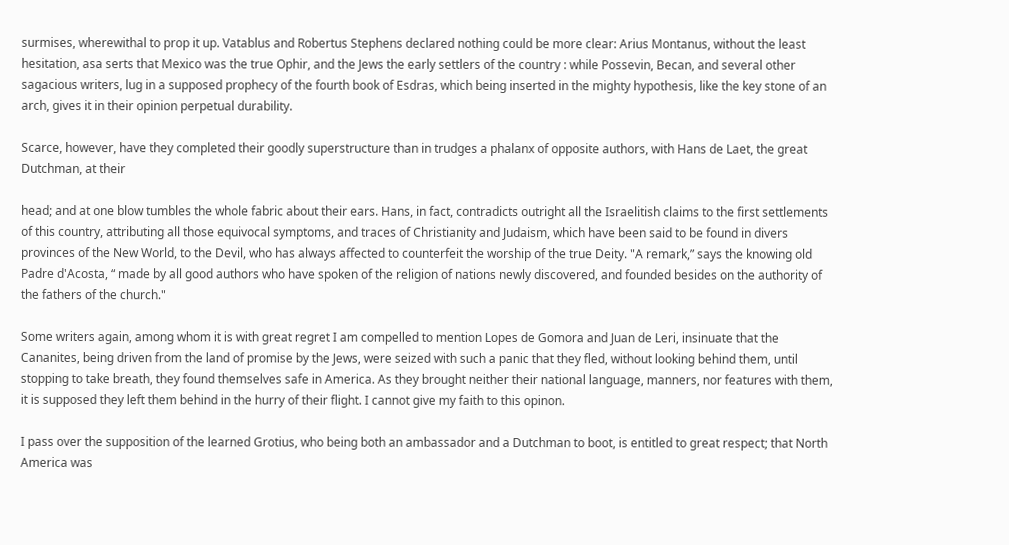surmises, wherewithal to prop it up. Vatablus and Robertus Stephens declared nothing could be more clear: Arius Montanus, without the least hesitation, asa serts that Mexico was the true Ophir, and the Jews the early settlers of the country : while Possevin, Becan, and several other sagacious writers, lug in a supposed prophecy of the fourth book of Esdras, which being inserted in the mighty hypothesis, like the key stone of an arch, gives it in their opinion perpetual durability.

Scarce, however, have they completed their goodly superstructure than in trudges a phalanx of opposite authors, with Hans de Laet, the great Dutchman, at their

head; and at one blow tumbles the whole fabric about their ears. Hans, in fact, contradicts outright all the Israelitish claims to the first settlements of this country, attributing all those equivocal symptoms, and traces of Christianity and Judaism, which have been said to be found in divers provinces of the New World, to the Devil, who has always affected to counterfeit the worship of the true Deity. "A remark,” says the knowing old Padre d'Acosta, “ made by all good authors who have spoken of the religion of nations newly discovered, and founded besides on the authority of the fathers of the church."

Some writers again, among whom it is with great regret I am compelled to mention Lopes de Gomora and Juan de Leri, insinuate that the Cananites, being driven from the land of promise by the Jews, were seized with such a panic that they fled, without looking behind them, until stopping to take breath, they found themselves safe in America. As they brought neither their national language, manners, nor features with them, it is supposed they left them behind in the hurry of their flight. I cannot give my faith to this opinon.

I pass over the supposition of the learned Grotius, who being both an ambassador and a Dutchman to boot, is entitled to great respect; that North America was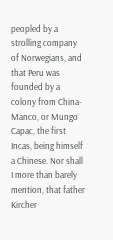peopled by a strolling company of Norwegians, and that Peru was founded by a colony from China-Manco, or Mungo Capac, the first Incas, being himself a Chinese. Nor shall I more than barely mention, that father Kircher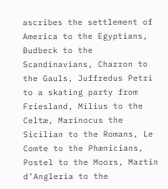ascribes the settlement of America to the Egyptians, Budbeck to the Scandinavians, Charron to the Gauls, Juffredus Petri to a skating party from Friesland, Milius to the Celtæ, Marinocus the Sicilian to the Romans, Le Comte to the Phænicians, Postel to the Moors, Martin d’Angleria to the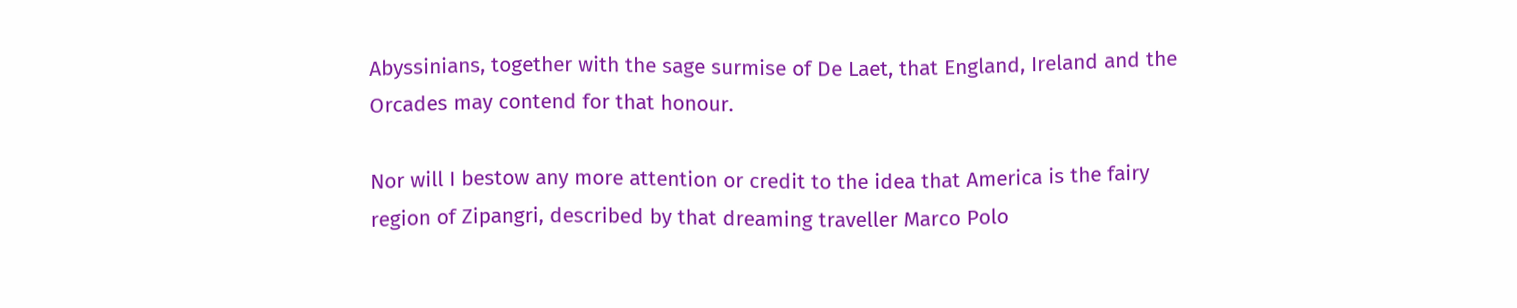Abyssinians, together with the sage surmise of De Laet, that England, Ireland and the Orcades may contend for that honour.

Nor will I bestow any more attention or credit to the idea that America is the fairy region of Zipangri, described by that dreaming traveller Marco Polo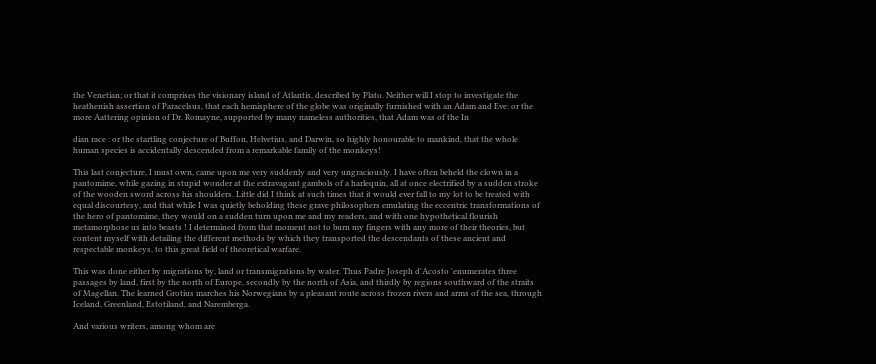the Venetian; or that it comprises the visionary island of Atlantis, described by Plato. Neither will I stop to investigate the heathenish assertion of Paracelsus, that each hemisphere of the globe was originally furnished with an Adam and Eve: or the more Aattering opinion of Dr. Romayne, supported by many nameless authorities, that Adam was of the In

dian race : or the startling conjecture of Buffon, Helvetius, and Darwin, so highly honourable to mankind, that the whole human species is accidentally descended from a remarkable family of the monkeys!

This last conjecture, I must own, came upon me very suddenly and very ungraciously. I have often beheld the clown in a pantomime, while gazing in stupid wonder at the extravagant gambols of a harlequin, all at once electrified by a sudden stroke of the wooden sword across his shoulders. Little did I think at such times that it would ever fall to my lot to be treated with equal discourtesy, and that while I was quietly beholding these grave philosophers emulating the eccentric transformations of the hero of pantomime, they would on a sudden turn upon me and my readers, and with one hypothetical flourish metamorphose us into beasts ! I determined from that moment not to burn my fingers with any more of their theories, but content myself with detailing the different methods by which they transported the descendants of these ancient and respectable monkeys, to this great field of theoretical warfare.

This was done either by migrations by, land or transmigrations by water. Thus Padre Joseph d'Acosto 'enumerates three passages by land, first by the north of Europe, secondly by the north of Asia, and thirdly by regions southward of the straits of Magellan. The learned Grotius marches his Norwegians by a pleasant route across frozen rivers and arms of the sea, through Iceland, Greenland, Estotiland, and Naremberga.

And various writers, among whom are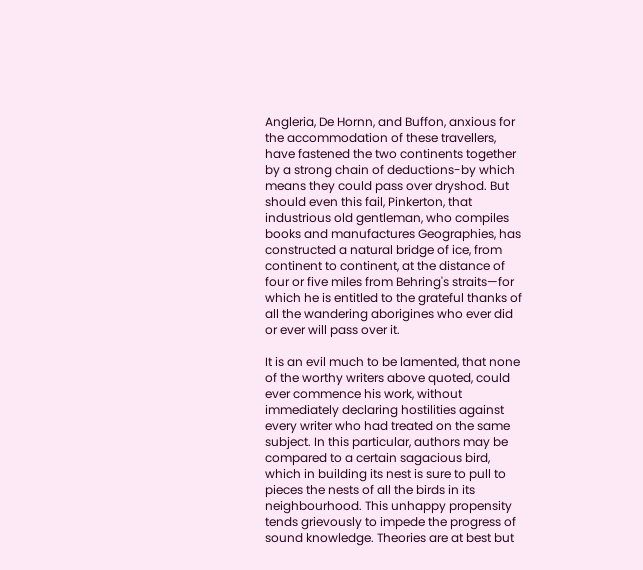Angleria, De Hornn, and Buffon, anxious for the accommodation of these travellers, have fastened the two continents together by a strong chain of deductions-by which means they could pass over dryshod. But should even this fail, Pinkerton, that industrious old gentleman, who compiles books and manufactures Geographies, has constructed a natural bridge of ice, from continent to continent, at the distance of four or five miles from Behring's straits—for which he is entitled to the grateful thanks of all the wandering aborigines who ever did or ever will pass over it.

It is an evil much to be lamented, that none of the worthy writers above quoted, could ever commence his work, without immediately declaring hostilities against every writer who had treated on the same subject. In this particular, authors may be compared to a certain sagacious bird, which in building its nest is sure to pull to pieces the nests of all the birds in its neighbourhood. This unhappy propensity tends grievously to impede the progress of sound knowledge. Theories are at best but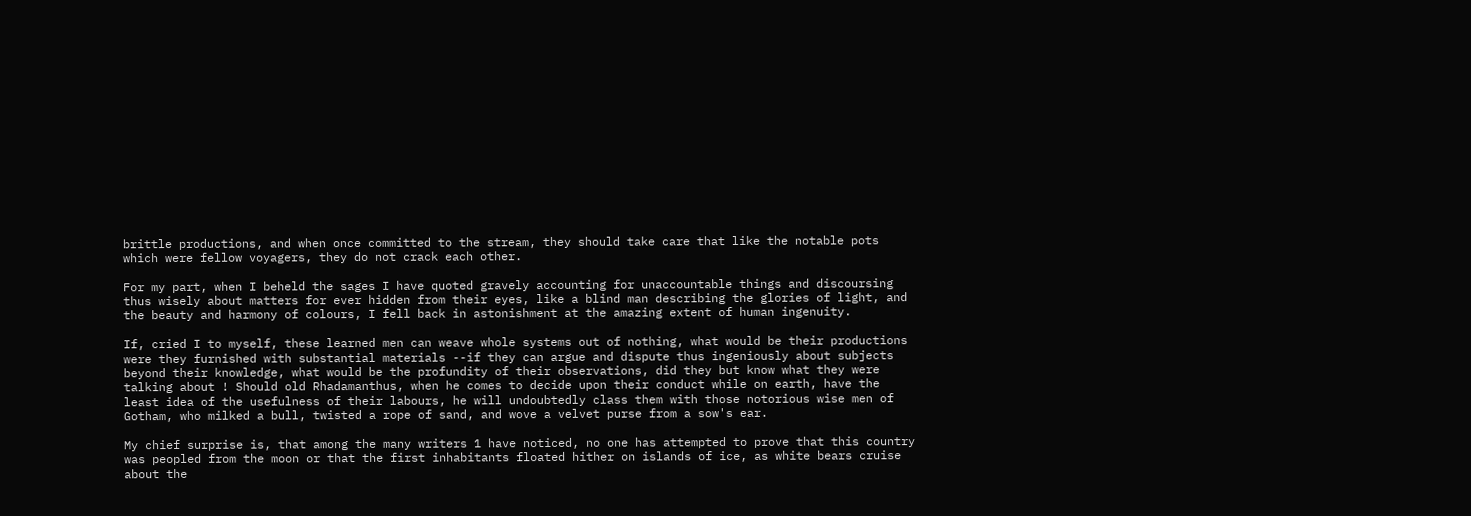brittle productions, and when once committed to the stream, they should take care that like the notable pots which were fellow voyagers, they do not crack each other.

For my part, when I beheld the sages I have quoted gravely accounting for unaccountable things and discoursing thus wisely about matters for ever hidden from their eyes, like a blind man describing the glories of light, and the beauty and harmony of colours, I fell back in astonishment at the amazing extent of human ingenuity.

If, cried I to myself, these learned men can weave whole systems out of nothing, what would be their productions were they furnished with substantial materials --if they can argue and dispute thus ingeniously about subjects beyond their knowledge, what would be the profundity of their observations, did they but know what they were talking about ! Should old Rhadamanthus, when he comes to decide upon their conduct while on earth, have the least idea of the usefulness of their labours, he will undoubtedly class them with those notorious wise men of Gotham, who milked a bull, twisted a rope of sand, and wove a velvet purse from a sow's ear.

My chief surprise is, that among the many writers 1 have noticed, no one has attempted to prove that this country was peopled from the moon or that the first inhabitants floated hither on islands of ice, as white bears cruise about the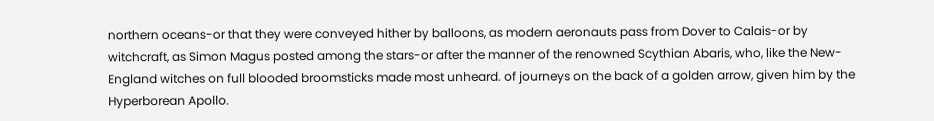northern oceans-or that they were conveyed hither by balloons, as modern aeronauts pass from Dover to Calais-or by witchcraft, as Simon Magus posted among the stars-or after the manner of the renowned Scythian Abaris, who, like the New-England witches on full blooded broomsticks made most unheard. of journeys on the back of a golden arrow, given him by the Hyperborean Apollo.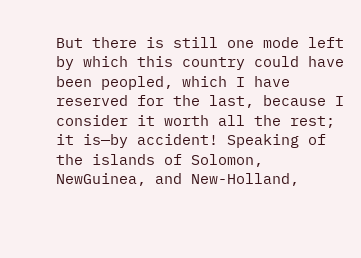But there is still one mode left by which this country could have been peopled, which I have reserved for the last, because I consider it worth all the rest; it is—by accident! Speaking of the islands of Solomon, NewGuinea, and New-Holland,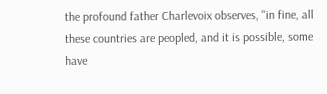the profound father Charlevoix observes, "in fine, all these countries are peopled, and it is possible, some have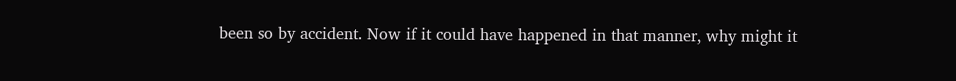been so by accident. Now if it could have happened in that manner, why might it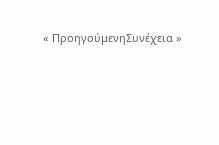« ΠροηγούμενηΣυνέχεια »